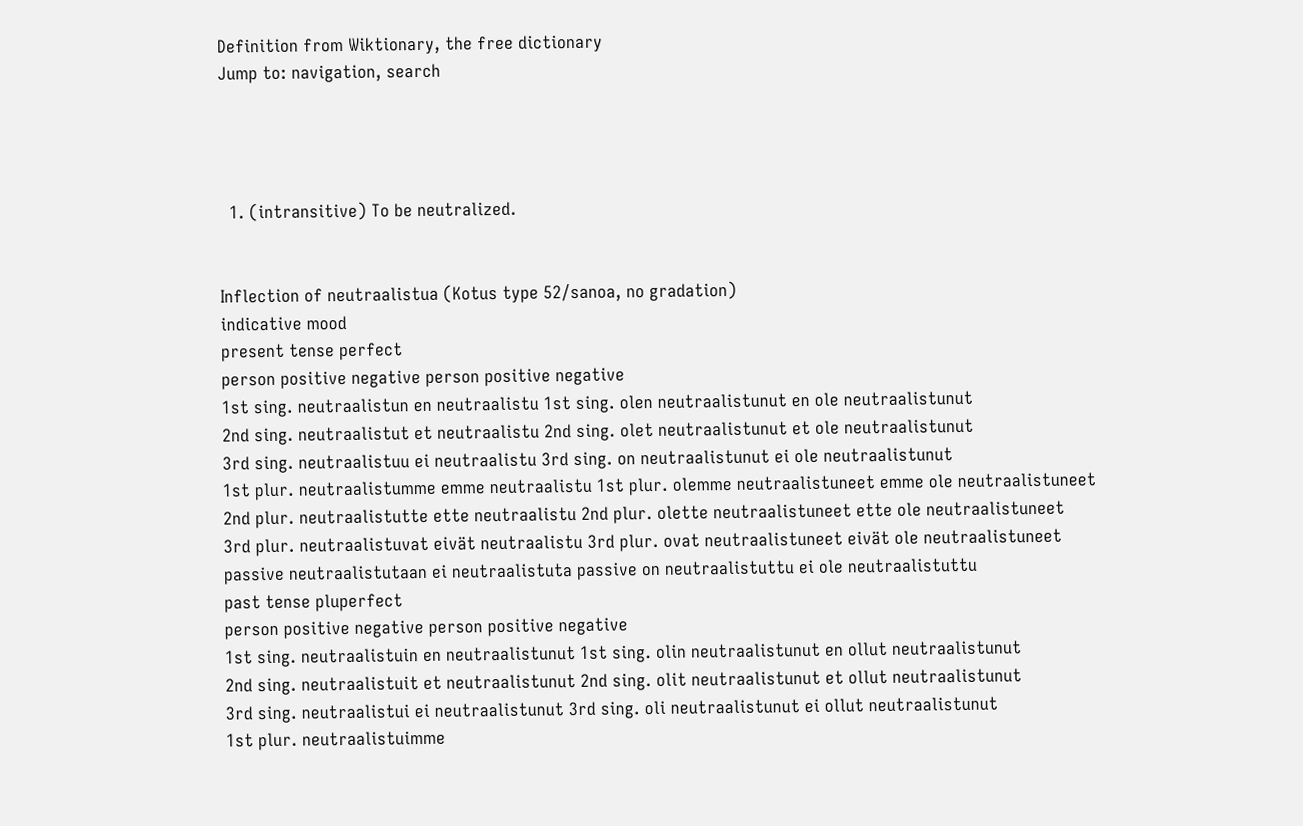Definition from Wiktionary, the free dictionary
Jump to: navigation, search




  1. (intransitive) To be neutralized.


Inflection of neutraalistua (Kotus type 52/sanoa, no gradation)
indicative mood
present tense perfect
person positive negative person positive negative
1st sing. neutraalistun en neutraalistu 1st sing. olen neutraalistunut en ole neutraalistunut
2nd sing. neutraalistut et neutraalistu 2nd sing. olet neutraalistunut et ole neutraalistunut
3rd sing. neutraalistuu ei neutraalistu 3rd sing. on neutraalistunut ei ole neutraalistunut
1st plur. neutraalistumme emme neutraalistu 1st plur. olemme neutraalistuneet emme ole neutraalistuneet
2nd plur. neutraalistutte ette neutraalistu 2nd plur. olette neutraalistuneet ette ole neutraalistuneet
3rd plur. neutraalistuvat eivät neutraalistu 3rd plur. ovat neutraalistuneet eivät ole neutraalistuneet
passive neutraalistutaan ei neutraalistuta passive on neutraalistuttu ei ole neutraalistuttu
past tense pluperfect
person positive negative person positive negative
1st sing. neutraalistuin en neutraalistunut 1st sing. olin neutraalistunut en ollut neutraalistunut
2nd sing. neutraalistuit et neutraalistunut 2nd sing. olit neutraalistunut et ollut neutraalistunut
3rd sing. neutraalistui ei neutraalistunut 3rd sing. oli neutraalistunut ei ollut neutraalistunut
1st plur. neutraalistuimme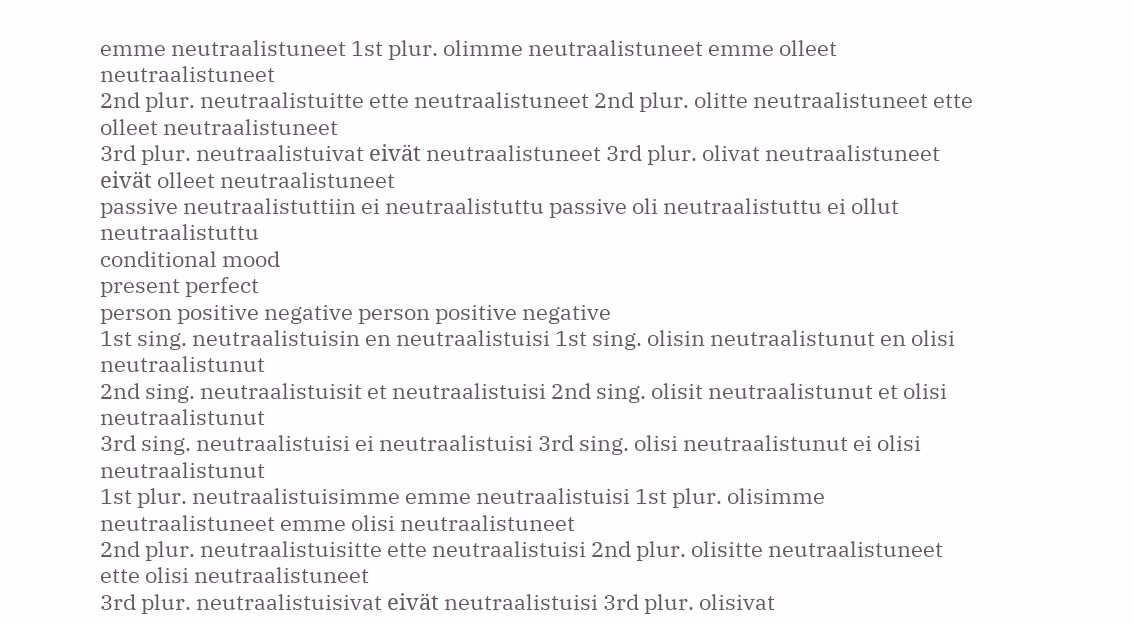emme neutraalistuneet 1st plur. olimme neutraalistuneet emme olleet neutraalistuneet
2nd plur. neutraalistuitte ette neutraalistuneet 2nd plur. olitte neutraalistuneet ette olleet neutraalistuneet
3rd plur. neutraalistuivat eivät neutraalistuneet 3rd plur. olivat neutraalistuneet eivät olleet neutraalistuneet
passive neutraalistuttiin ei neutraalistuttu passive oli neutraalistuttu ei ollut neutraalistuttu
conditional mood
present perfect
person positive negative person positive negative
1st sing. neutraalistuisin en neutraalistuisi 1st sing. olisin neutraalistunut en olisi neutraalistunut
2nd sing. neutraalistuisit et neutraalistuisi 2nd sing. olisit neutraalistunut et olisi neutraalistunut
3rd sing. neutraalistuisi ei neutraalistuisi 3rd sing. olisi neutraalistunut ei olisi neutraalistunut
1st plur. neutraalistuisimme emme neutraalistuisi 1st plur. olisimme neutraalistuneet emme olisi neutraalistuneet
2nd plur. neutraalistuisitte ette neutraalistuisi 2nd plur. olisitte neutraalistuneet ette olisi neutraalistuneet
3rd plur. neutraalistuisivat eivät neutraalistuisi 3rd plur. olisivat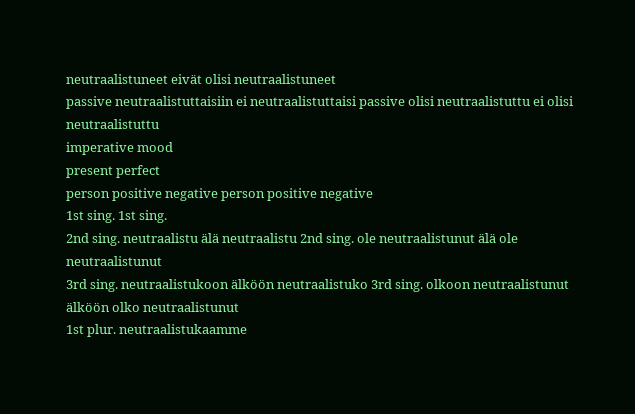neutraalistuneet eivät olisi neutraalistuneet
passive neutraalistuttaisiin ei neutraalistuttaisi passive olisi neutraalistuttu ei olisi neutraalistuttu
imperative mood
present perfect
person positive negative person positive negative
1st sing. 1st sing.
2nd sing. neutraalistu älä neutraalistu 2nd sing. ole neutraalistunut älä ole neutraalistunut
3rd sing. neutraalistukoon älköön neutraalistuko 3rd sing. olkoon neutraalistunut älköön olko neutraalistunut
1st plur. neutraalistukaamme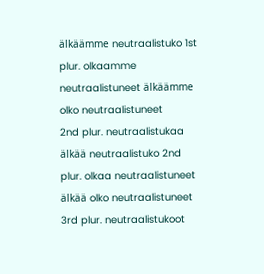älkäämme neutraalistuko 1st plur. olkaamme neutraalistuneet älkäämme olko neutraalistuneet
2nd plur. neutraalistukaa älkää neutraalistuko 2nd plur. olkaa neutraalistuneet älkää olko neutraalistuneet
3rd plur. neutraalistukoot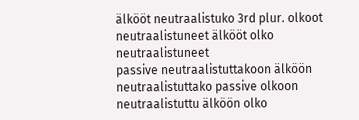älkööt neutraalistuko 3rd plur. olkoot neutraalistuneet älkööt olko neutraalistuneet
passive neutraalistuttakoon älköön neutraalistuttako passive olkoon neutraalistuttu älköön olko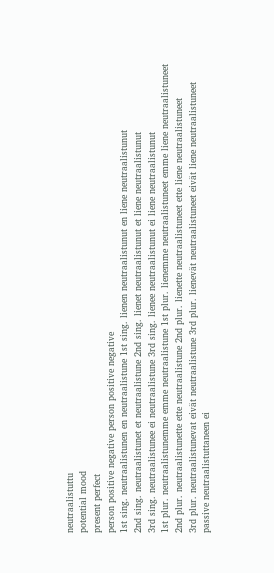neutraalistuttu
potential mood
present perfect
person positive negative person positive negative
1st sing. neutraalistunen en neutraalistune 1st sing. lienen neutraalistunut en liene neutraalistunut
2nd sing. neutraalistunet et neutraalistune 2nd sing. lienet neutraalistunut et liene neutraalistunut
3rd sing. neutraalistunee ei neutraalistune 3rd sing. lienee neutraalistunut ei liene neutraalistunut
1st plur. neutraalistunemme emme neutraalistune 1st plur. lienemme neutraalistuneet emme liene neutraalistuneet
2nd plur. neutraalistunette ette neutraalistune 2nd plur. lienette neutraalistuneet ette liene neutraalistuneet
3rd plur. neutraalistunevat eivät neutraalistune 3rd plur. lienevät neutraalistuneet eivät liene neutraalistuneet
passive neutraalistuttaneen ei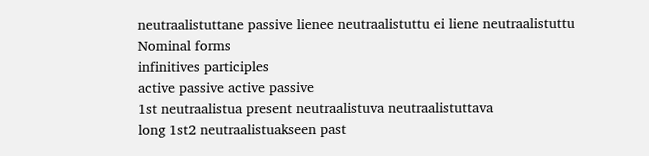neutraalistuttane passive lienee neutraalistuttu ei liene neutraalistuttu
Nominal forms
infinitives participles
active passive active passive
1st neutraalistua present neutraalistuva neutraalistuttava
long 1st2 neutraalistuakseen past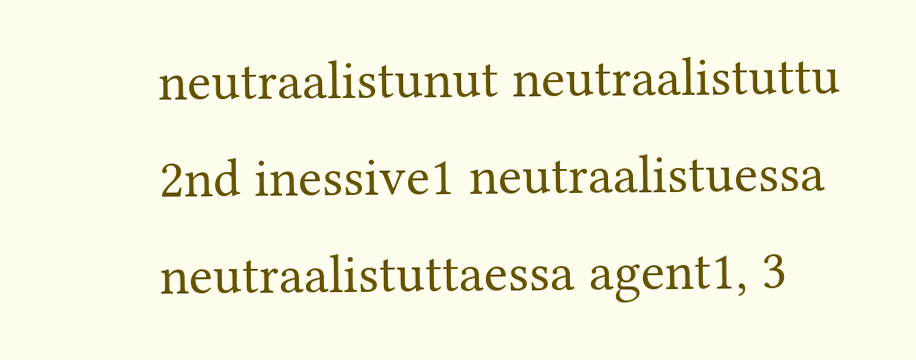neutraalistunut neutraalistuttu
2nd inessive1 neutraalistuessa neutraalistuttaessa agent1, 3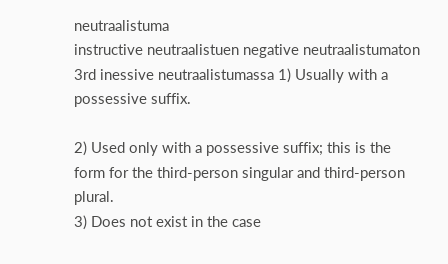neutraalistuma
instructive neutraalistuen negative neutraalistumaton
3rd inessive neutraalistumassa 1) Usually with a possessive suffix.

2) Used only with a possessive suffix; this is the form for the third-person singular and third-person plural.
3) Does not exist in the case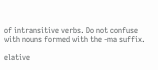of intransitive verbs. Do not confuse with nouns formed with the -ma suffix.

elative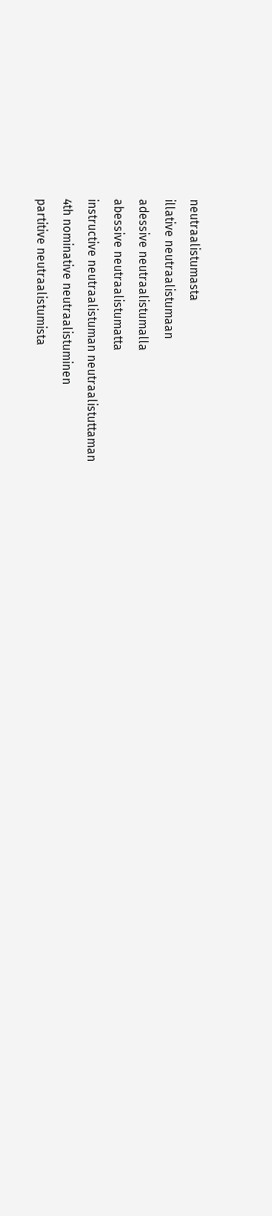neutraalistumasta
illative neutraalistumaan
adessive neutraalistumalla
abessive neutraalistumatta
instructive neutraalistuman neutraalistuttaman
4th nominative neutraalistuminen
partitive neutraalistumista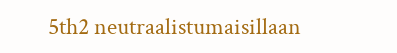5th2 neutraalistumaisillaan